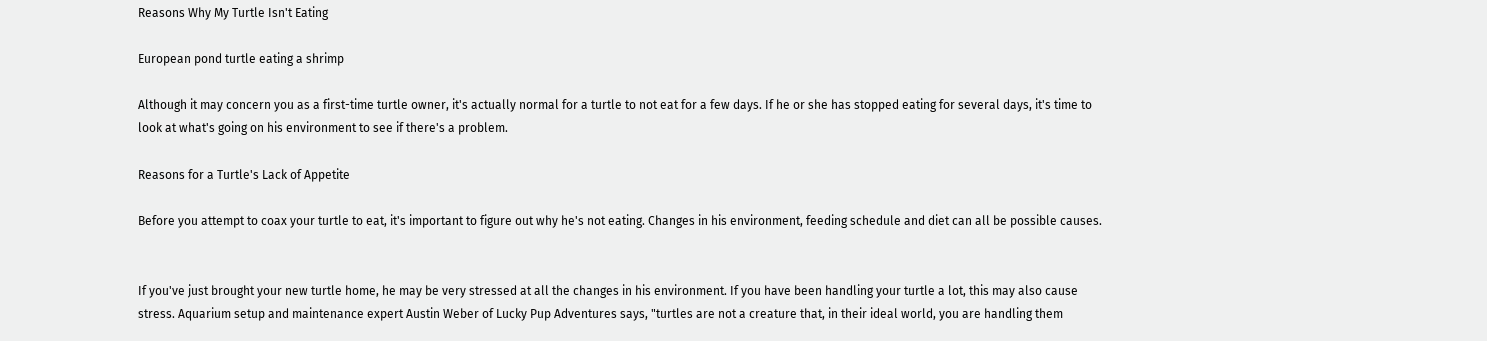Reasons Why My Turtle Isn't Eating

European pond turtle eating a shrimp

Although it may concern you as a first-time turtle owner, it's actually normal for a turtle to not eat for a few days. If he or she has stopped eating for several days, it's time to look at what's going on his environment to see if there's a problem.

Reasons for a Turtle's Lack of Appetite

Before you attempt to coax your turtle to eat, it's important to figure out why he's not eating. Changes in his environment, feeding schedule and diet can all be possible causes.


If you've just brought your new turtle home, he may be very stressed at all the changes in his environment. If you have been handling your turtle a lot, this may also cause stress. Aquarium setup and maintenance expert Austin Weber of Lucky Pup Adventures says, "turtles are not a creature that, in their ideal world, you are handling them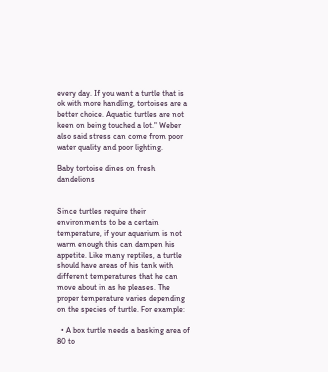every day. If you want a turtle that is ok with more handling, tortoises are a better choice. Aquatic turtles are not keen on being touched a lot." Weber also said stress can come from poor water quality and poor lighting.

Baby tortoise dines on fresh dandelions


Since turtles require their environments to be a certain temperature, if your aquarium is not warm enough this can dampen his appetite. Like many reptiles, a turtle should have areas of his tank with different temperatures that he can move about in as he pleases. The proper temperature varies depending on the species of turtle. For example:

  • A box turtle needs a basking area of 80 to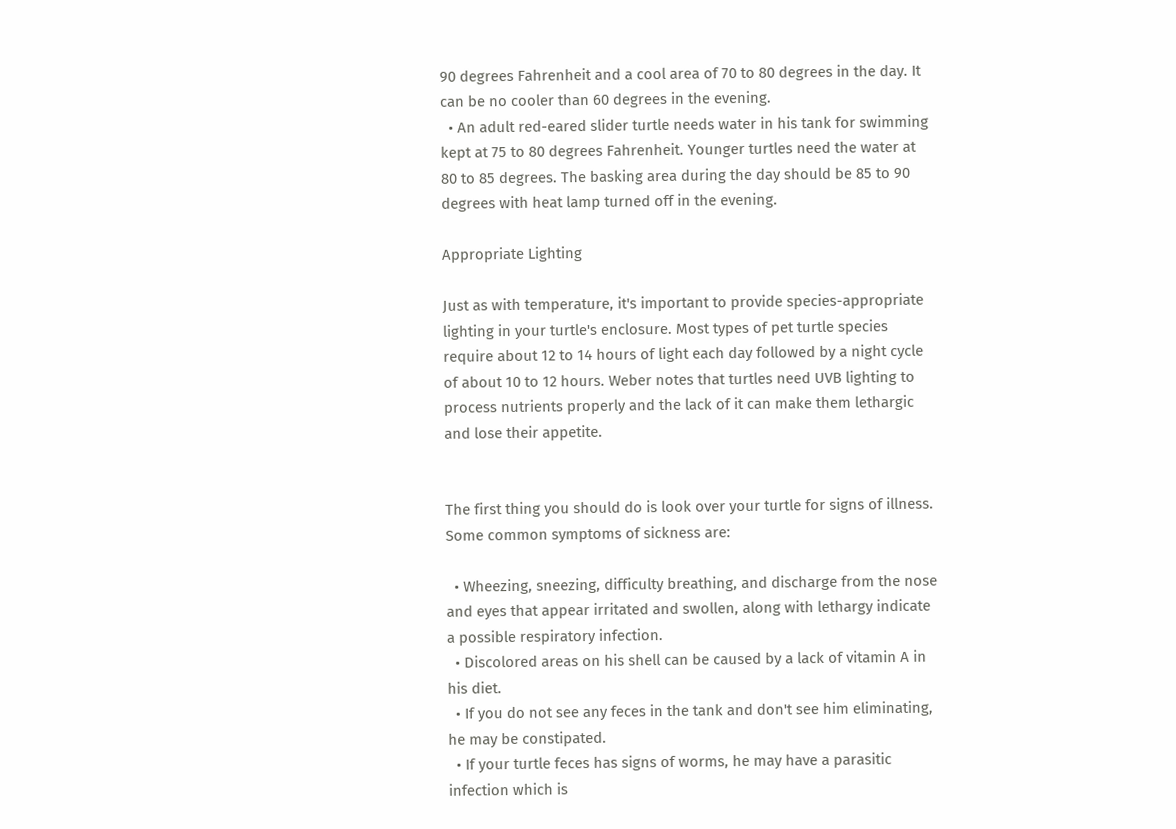90 degrees Fahrenheit and a cool area of 70 to 80 degrees in the day. It can be no cooler than 60 degrees in the evening.
  • An adult red-eared slider turtle needs water in his tank for swimming kept at 75 to 80 degrees Fahrenheit. Younger turtles need the water at 80 to 85 degrees. The basking area during the day should be 85 to 90 degrees with heat lamp turned off in the evening.

Appropriate Lighting

Just as with temperature, it's important to provide species-appropriate lighting in your turtle's enclosure. Most types of pet turtle species require about 12 to 14 hours of light each day followed by a night cycle of about 10 to 12 hours. Weber notes that turtles need UVB lighting to process nutrients properly and the lack of it can make them lethargic and lose their appetite.


The first thing you should do is look over your turtle for signs of illness. Some common symptoms of sickness are:

  • Wheezing, sneezing, difficulty breathing, and discharge from the nose and eyes that appear irritated and swollen, along with lethargy indicate a possible respiratory infection.
  • Discolored areas on his shell can be caused by a lack of vitamin A in his diet.
  • If you do not see any feces in the tank and don't see him eliminating, he may be constipated.
  • If your turtle feces has signs of worms, he may have a parasitic infection which is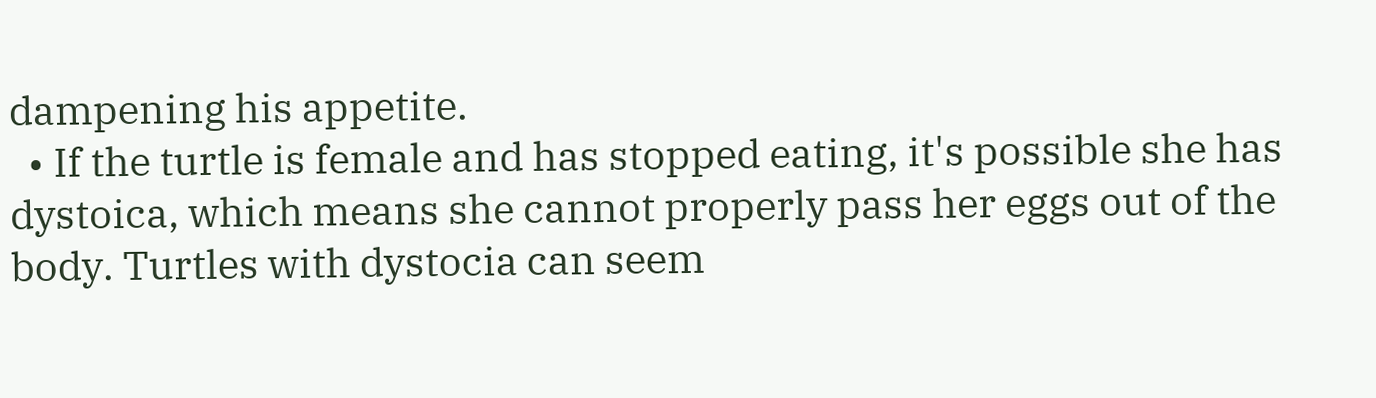dampening his appetite.
  • If the turtle is female and has stopped eating, it's possible she has dystoica, which means she cannot properly pass her eggs out of the body. Turtles with dystocia can seem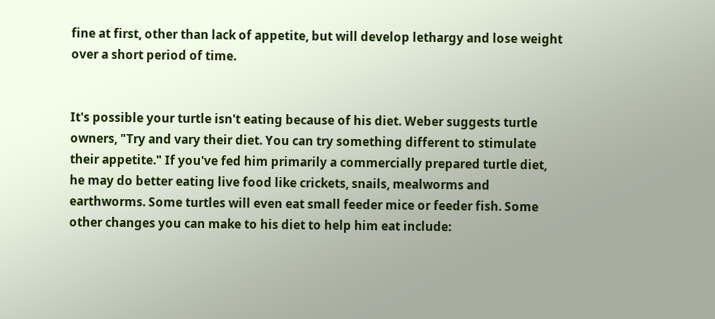fine at first, other than lack of appetite, but will develop lethargy and lose weight over a short period of time.


It's possible your turtle isn't eating because of his diet. Weber suggests turtle owners, "Try and vary their diet. You can try something different to stimulate their appetite." If you've fed him primarily a commercially prepared turtle diet, he may do better eating live food like crickets, snails, mealworms and earthworms. Some turtles will even eat small feeder mice or feeder fish. Some other changes you can make to his diet to help him eat include: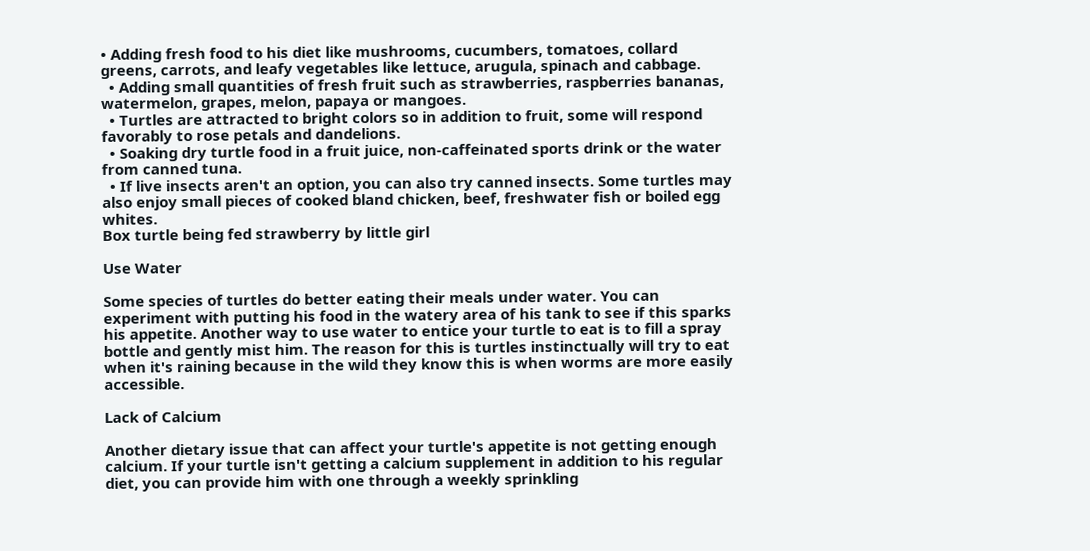• Adding fresh food to his diet like mushrooms, cucumbers, tomatoes, collard greens, carrots, and leafy vegetables like lettuce, arugula, spinach and cabbage.
  • Adding small quantities of fresh fruit such as strawberries, raspberries bananas, watermelon, grapes, melon, papaya or mangoes.
  • Turtles are attracted to bright colors so in addition to fruit, some will respond favorably to rose petals and dandelions.
  • Soaking dry turtle food in a fruit juice, non-caffeinated sports drink or the water from canned tuna.
  • If live insects aren't an option, you can also try canned insects. Some turtles may also enjoy small pieces of cooked bland chicken, beef, freshwater fish or boiled egg whites.
Box turtle being fed strawberry by little girl

Use Water

Some species of turtles do better eating their meals under water. You can experiment with putting his food in the watery area of his tank to see if this sparks his appetite. Another way to use water to entice your turtle to eat is to fill a spray bottle and gently mist him. The reason for this is turtles instinctually will try to eat when it's raining because in the wild they know this is when worms are more easily accessible.

Lack of Calcium

Another dietary issue that can affect your turtle's appetite is not getting enough calcium. If your turtle isn't getting a calcium supplement in addition to his regular diet, you can provide him with one through a weekly sprinkling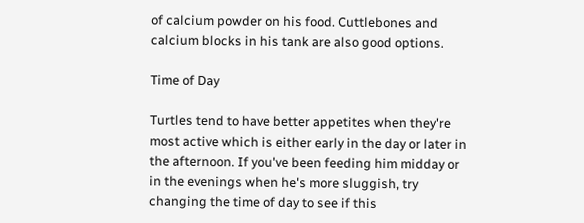of calcium powder on his food. Cuttlebones and calcium blocks in his tank are also good options.

Time of Day

Turtles tend to have better appetites when they're most active which is either early in the day or later in the afternoon. If you've been feeding him midday or in the evenings when he's more sluggish, try changing the time of day to see if this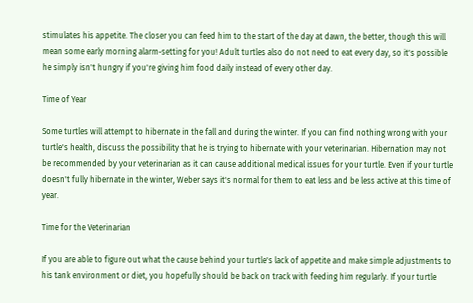stimulates his appetite. The closer you can feed him to the start of the day at dawn, the better, though this will mean some early morning alarm-setting for you! Adult turtles also do not need to eat every day, so it's possible he simply isn't hungry if you're giving him food daily instead of every other day.

Time of Year

Some turtles will attempt to hibernate in the fall and during the winter. If you can find nothing wrong with your turtle's health, discuss the possibility that he is trying to hibernate with your veterinarian. Hibernation may not be recommended by your veterinarian as it can cause additional medical issues for your turtle. Even if your turtle doesn't fully hibernate in the winter, Weber says it's normal for them to eat less and be less active at this time of year.

Time for the Veterinarian

If you are able to figure out what the cause behind your turtle's lack of appetite and make simple adjustments to his tank environment or diet, you hopefully should be back on track with feeding him regularly. If your turtle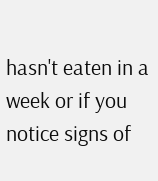hasn't eaten in a week or if you notice signs of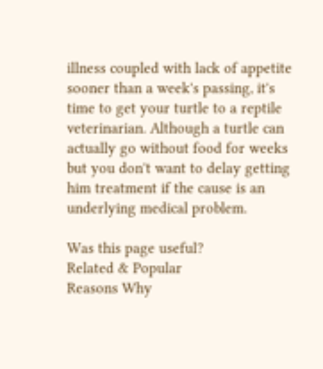illness coupled with lack of appetite sooner than a week's passing, it's time to get your turtle to a reptile veterinarian. Although a turtle can actually go without food for weeks but you don't want to delay getting him treatment if the cause is an underlying medical problem.

Was this page useful?
Related & Popular
Reasons Why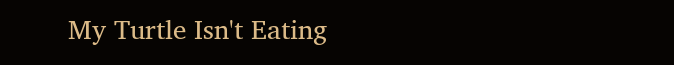My Turtle Isn't Eating